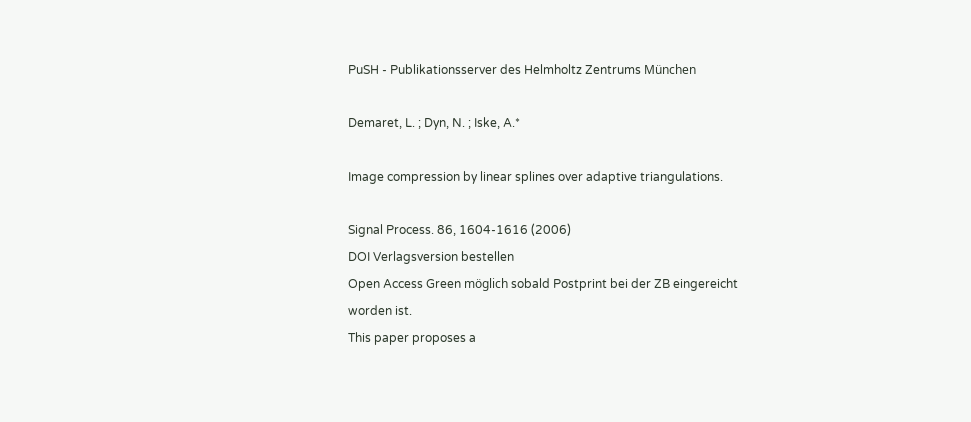PuSH - Publikationsserver des Helmholtz Zentrums München

Demaret, L. ; Dyn, N. ; Iske, A.*

Image compression by linear splines over adaptive triangulations.

Signal Process. 86, 1604-1616 (2006)
DOI Verlagsversion bestellen
Open Access Green möglich sobald Postprint bei der ZB eingereicht worden ist.
This paper proposes a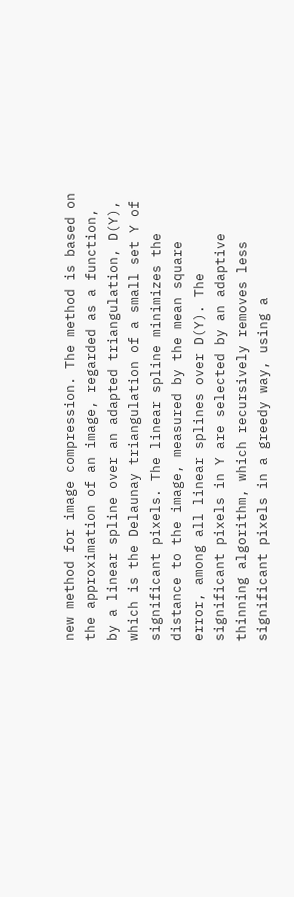new method for image compression. The method is based on the approximation of an image, regarded as a function, by a linear spline over an adapted triangulation, D(Y), which is the Delaunay triangulation of a small set Y of significant pixels. The linear spline minimizes the distance to the image, measured by the mean square error, among all linear splines over D(Y). The significant pixels in Y are selected by an adaptive thinning algorithm, which recursively removes less significant pixels in a greedy way, using a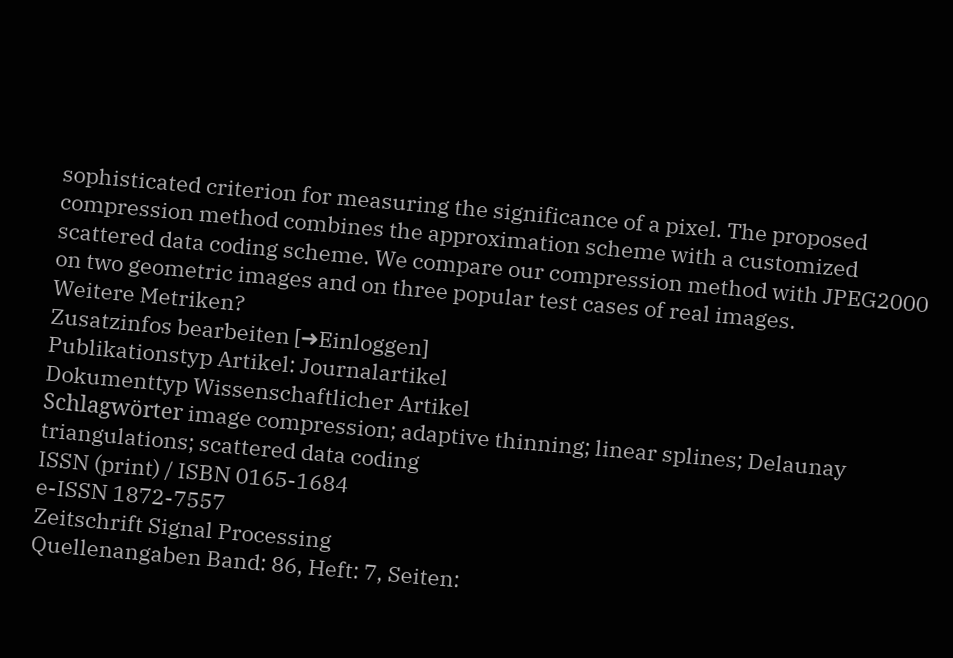sophisticated criterion for measuring the significance of a pixel. The proposed compression method combines the approximation scheme with a customized scattered data coding scheme. We compare our compression method with JPEG2000 on two geometric images and on three popular test cases of real images.
Weitere Metriken?
Zusatzinfos bearbeiten [➜Einloggen]
Publikationstyp Artikel: Journalartikel
Dokumenttyp Wissenschaftlicher Artikel
Schlagwörter image compression; adaptive thinning; linear splines; Delaunay triangulations; scattered data coding
ISSN (print) / ISBN 0165-1684
e-ISSN 1872-7557
Zeitschrift Signal Processing
Quellenangaben Band: 86, Heft: 7, Seiten: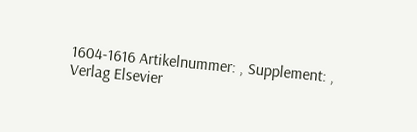1604-1616 Artikelnummer: , Supplement: ,
Verlag Elsevier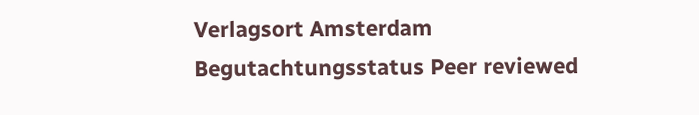Verlagsort Amsterdam
Begutachtungsstatus Peer reviewed